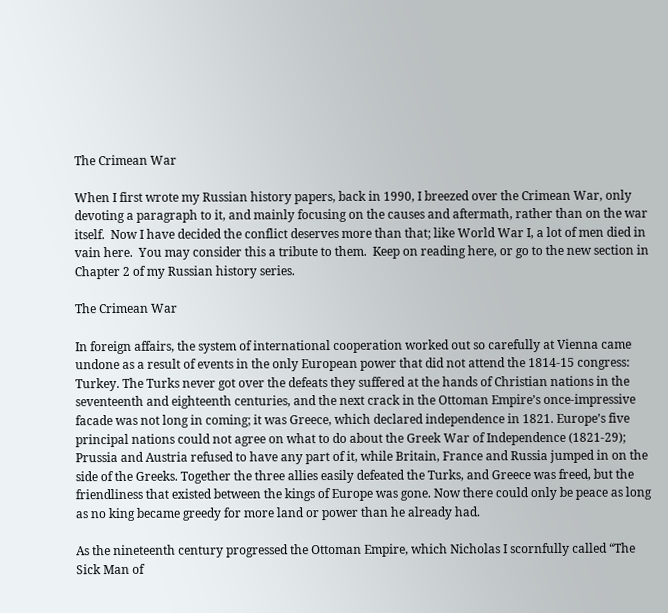The Crimean War

When I first wrote my Russian history papers, back in 1990, I breezed over the Crimean War, only devoting a paragraph to it, and mainly focusing on the causes and aftermath, rather than on the war itself.  Now I have decided the conflict deserves more than that; like World War I, a lot of men died in vain here.  You may consider this a tribute to them.  Keep on reading here, or go to the new section in Chapter 2 of my Russian history series.

The Crimean War

In foreign affairs, the system of international cooperation worked out so carefully at Vienna came undone as a result of events in the only European power that did not attend the 1814-15 congress: Turkey. The Turks never got over the defeats they suffered at the hands of Christian nations in the seventeenth and eighteenth centuries, and the next crack in the Ottoman Empire’s once-impressive facade was not long in coming; it was Greece, which declared independence in 1821. Europe’s five principal nations could not agree on what to do about the Greek War of Independence (1821-29); Prussia and Austria refused to have any part of it, while Britain, France and Russia jumped in on the side of the Greeks. Together the three allies easily defeated the Turks, and Greece was freed, but the friendliness that existed between the kings of Europe was gone. Now there could only be peace as long as no king became greedy for more land or power than he already had.

As the nineteenth century progressed the Ottoman Empire, which Nicholas I scornfully called “The Sick Man of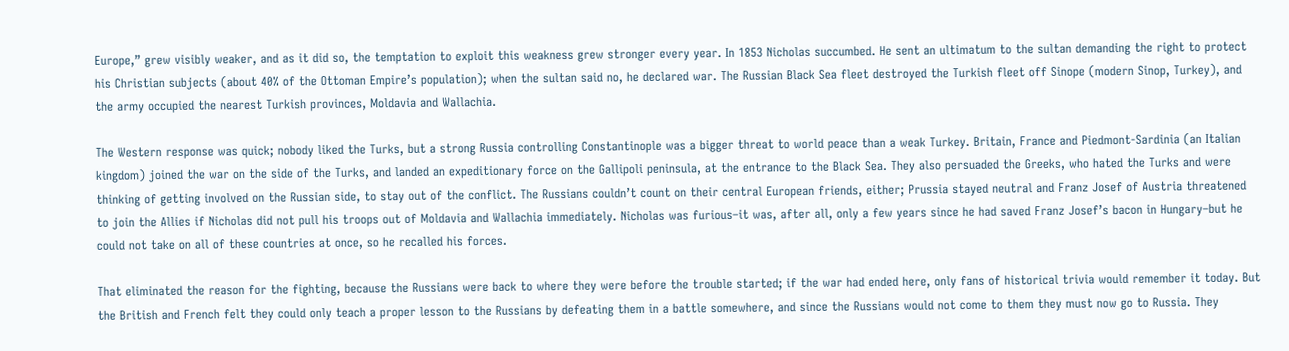Europe,” grew visibly weaker, and as it did so, the temptation to exploit this weakness grew stronger every year. In 1853 Nicholas succumbed. He sent an ultimatum to the sultan demanding the right to protect his Christian subjects (about 40% of the Ottoman Empire’s population); when the sultan said no, he declared war. The Russian Black Sea fleet destroyed the Turkish fleet off Sinope (modern Sinop, Turkey), and the army occupied the nearest Turkish provinces, Moldavia and Wallachia.

The Western response was quick; nobody liked the Turks, but a strong Russia controlling Constantinople was a bigger threat to world peace than a weak Turkey. Britain, France and Piedmont-Sardinia (an Italian kingdom) joined the war on the side of the Turks, and landed an expeditionary force on the Gallipoli peninsula, at the entrance to the Black Sea. They also persuaded the Greeks, who hated the Turks and were thinking of getting involved on the Russian side, to stay out of the conflict. The Russians couldn’t count on their central European friends, either; Prussia stayed neutral and Franz Josef of Austria threatened to join the Allies if Nicholas did not pull his troops out of Moldavia and Wallachia immediately. Nicholas was furious–it was, after all, only a few years since he had saved Franz Josef’s bacon in Hungary–but he could not take on all of these countries at once, so he recalled his forces.

That eliminated the reason for the fighting, because the Russians were back to where they were before the trouble started; if the war had ended here, only fans of historical trivia would remember it today. But the British and French felt they could only teach a proper lesson to the Russians by defeating them in a battle somewhere, and since the Russians would not come to them they must now go to Russia. They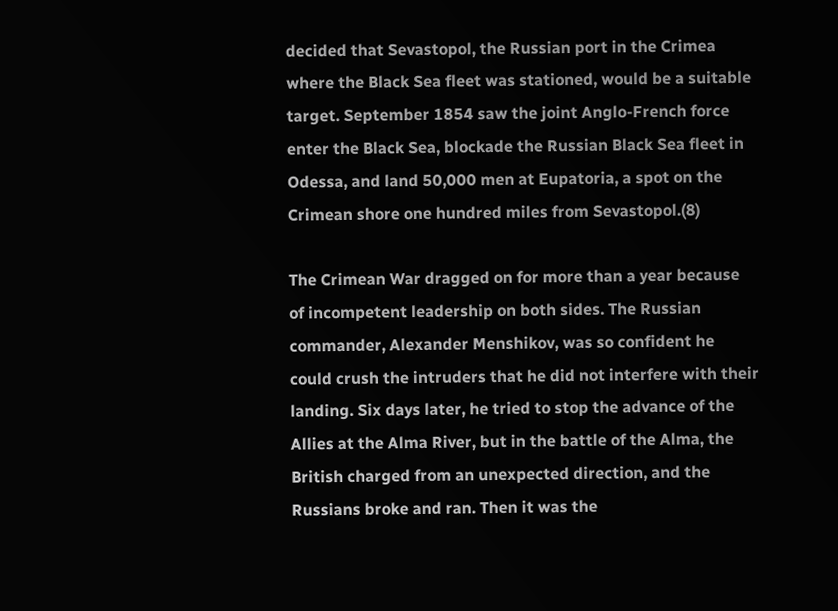decided that Sevastopol, the Russian port in the Crimea where the Black Sea fleet was stationed, would be a suitable target. September 1854 saw the joint Anglo-French force enter the Black Sea, blockade the Russian Black Sea fleet in Odessa, and land 50,000 men at Eupatoria, a spot on the Crimean shore one hundred miles from Sevastopol.(8)

The Crimean War dragged on for more than a year because of incompetent leadership on both sides. The Russian commander, Alexander Menshikov, was so confident he could crush the intruders that he did not interfere with their landing. Six days later, he tried to stop the advance of the Allies at the Alma River, but in the battle of the Alma, the British charged from an unexpected direction, and the Russians broke and ran. Then it was the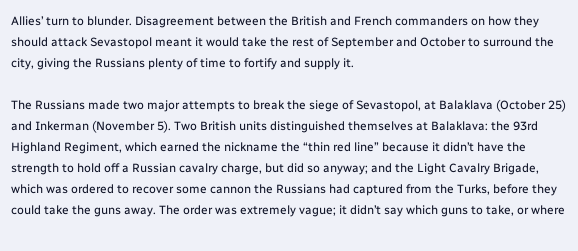Allies’ turn to blunder. Disagreement between the British and French commanders on how they should attack Sevastopol meant it would take the rest of September and October to surround the city, giving the Russians plenty of time to fortify and supply it.

The Russians made two major attempts to break the siege of Sevastopol, at Balaklava (October 25) and Inkerman (November 5). Two British units distinguished themselves at Balaklava: the 93rd Highland Regiment, which earned the nickname the “thin red line” because it didn’t have the strength to hold off a Russian cavalry charge, but did so anyway; and the Light Cavalry Brigade, which was ordered to recover some cannon the Russians had captured from the Turks, before they could take the guns away. The order was extremely vague; it didn’t say which guns to take, or where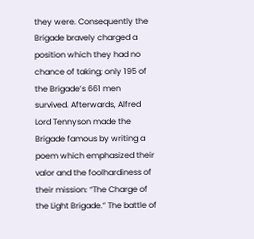they were. Consequently the Brigade bravely charged a position which they had no chance of taking; only 195 of the Brigade’s 661 men survived. Afterwards, Alfred Lord Tennyson made the Brigade famous by writing a poem which emphasized their valor and the foolhardiness of their mission: “The Charge of the Light Brigade.” The battle of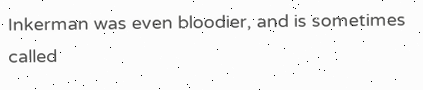Inkerman was even bloodier, and is sometimes called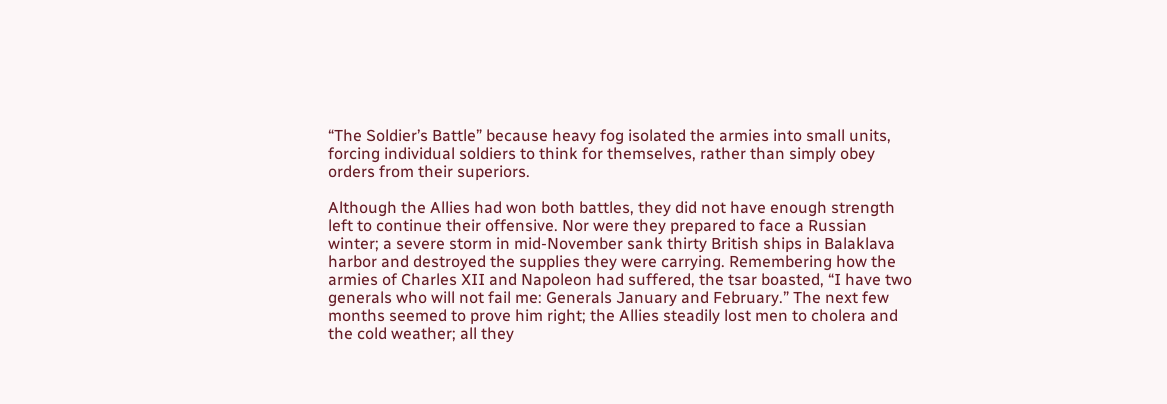“The Soldier’s Battle” because heavy fog isolated the armies into small units, forcing individual soldiers to think for themselves, rather than simply obey orders from their superiors.

Although the Allies had won both battles, they did not have enough strength left to continue their offensive. Nor were they prepared to face a Russian winter; a severe storm in mid-November sank thirty British ships in Balaklava harbor and destroyed the supplies they were carrying. Remembering how the armies of Charles XII and Napoleon had suffered, the tsar boasted, “I have two generals who will not fail me: Generals January and February.” The next few months seemed to prove him right; the Allies steadily lost men to cholera and the cold weather; all they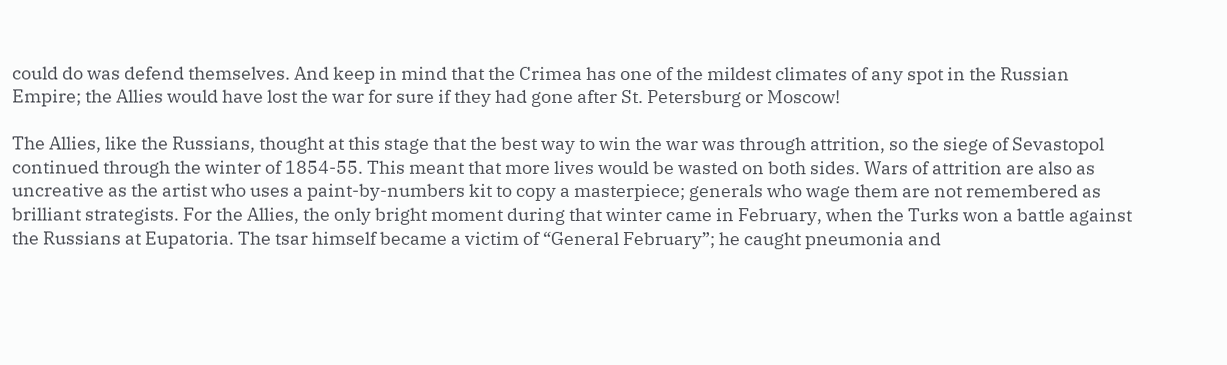could do was defend themselves. And keep in mind that the Crimea has one of the mildest climates of any spot in the Russian Empire; the Allies would have lost the war for sure if they had gone after St. Petersburg or Moscow!

The Allies, like the Russians, thought at this stage that the best way to win the war was through attrition, so the siege of Sevastopol continued through the winter of 1854-55. This meant that more lives would be wasted on both sides. Wars of attrition are also as uncreative as the artist who uses a paint-by-numbers kit to copy a masterpiece; generals who wage them are not remembered as brilliant strategists. For the Allies, the only bright moment during that winter came in February, when the Turks won a battle against the Russians at Eupatoria. The tsar himself became a victim of “General February”; he caught pneumonia and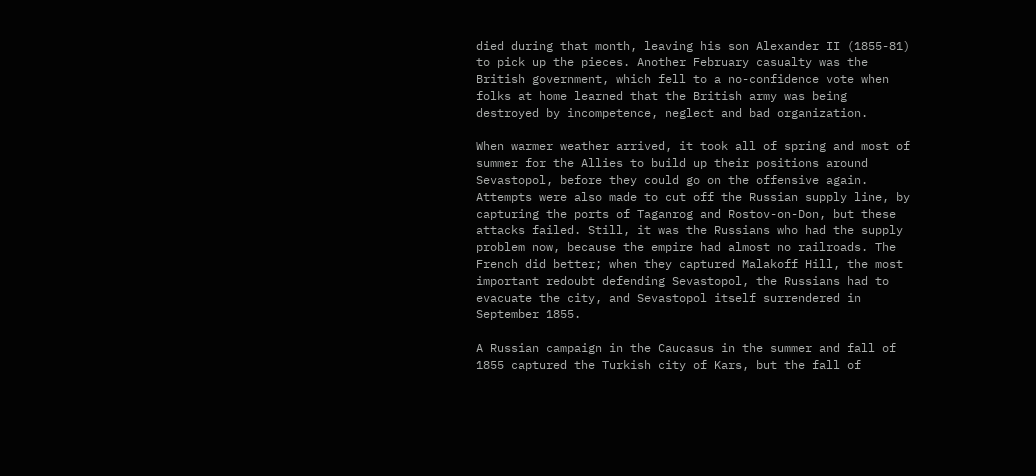died during that month, leaving his son Alexander II (1855-81) to pick up the pieces. Another February casualty was the British government, which fell to a no-confidence vote when folks at home learned that the British army was being destroyed by incompetence, neglect and bad organization.

When warmer weather arrived, it took all of spring and most of summer for the Allies to build up their positions around Sevastopol, before they could go on the offensive again. Attempts were also made to cut off the Russian supply line, by capturing the ports of Taganrog and Rostov-on-Don, but these attacks failed. Still, it was the Russians who had the supply problem now, because the empire had almost no railroads. The French did better; when they captured Malakoff Hill, the most important redoubt defending Sevastopol, the Russians had to evacuate the city, and Sevastopol itself surrendered in September 1855.

A Russian campaign in the Caucasus in the summer and fall of 1855 captured the Turkish city of Kars, but the fall of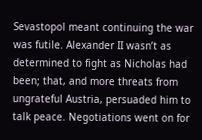Sevastopol meant continuing the war was futile. Alexander II wasn’t as determined to fight as Nicholas had been; that, and more threats from ungrateful Austria, persuaded him to talk peace. Negotiations went on for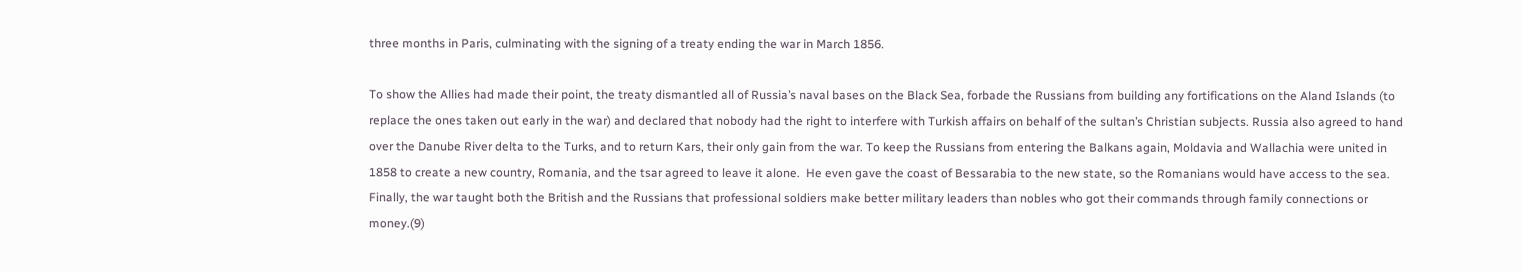three months in Paris, culminating with the signing of a treaty ending the war in March 1856.

To show the Allies had made their point, the treaty dismantled all of Russia’s naval bases on the Black Sea, forbade the Russians from building any fortifications on the Aland Islands (to replace the ones taken out early in the war) and declared that nobody had the right to interfere with Turkish affairs on behalf of the sultan’s Christian subjects. Russia also agreed to hand over the Danube River delta to the Turks, and to return Kars, their only gain from the war. To keep the Russians from entering the Balkans again, Moldavia and Wallachia were united in 1858 to create a new country, Romania, and the tsar agreed to leave it alone.  He even gave the coast of Bessarabia to the new state, so the Romanians would have access to the sea. Finally, the war taught both the British and the Russians that professional soldiers make better military leaders than nobles who got their commands through family connections or money.(9)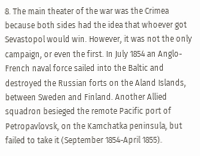8. The main theater of the war was the Crimea because both sides had the idea that whoever got Sevastopol would win. However, it was not the only campaign, or even the first. In July 1854 an Anglo-French naval force sailed into the Baltic and destroyed the Russian forts on the Aland Islands, between Sweden and Finland. Another Allied squadron besieged the remote Pacific port of Petropavlovsk, on the Kamchatka peninsula, but failed to take it (September 1854-April 1855).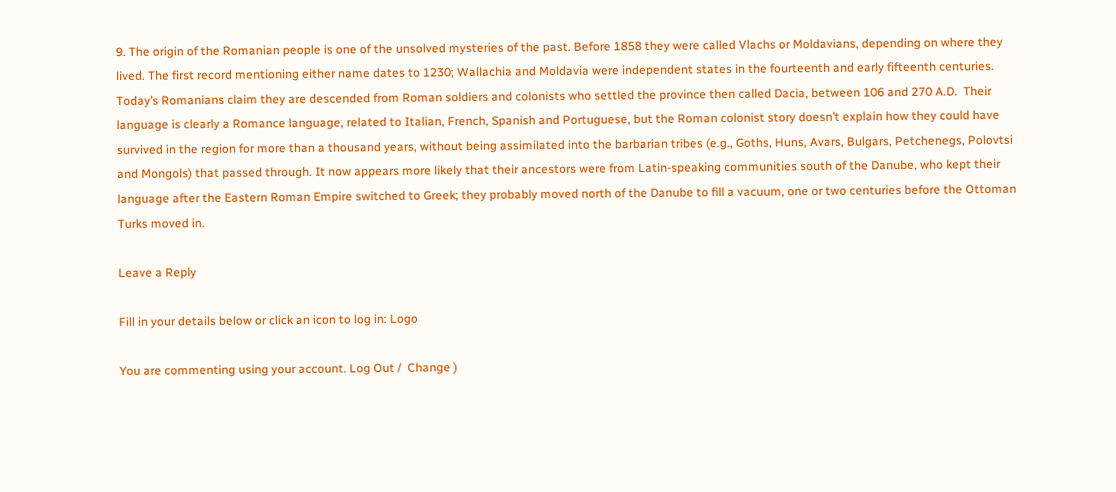9. The origin of the Romanian people is one of the unsolved mysteries of the past. Before 1858 they were called Vlachs or Moldavians, depending on where they lived. The first record mentioning either name dates to 1230; Wallachia and Moldavia were independent states in the fourteenth and early fifteenth centuries. Today’s Romanians claim they are descended from Roman soldiers and colonists who settled the province then called Dacia, between 106 and 270 A.D.  Their language is clearly a Romance language, related to Italian, French, Spanish and Portuguese, but the Roman colonist story doesn’t explain how they could have survived in the region for more than a thousand years, without being assimilated into the barbarian tribes (e.g., Goths, Huns, Avars, Bulgars, Petchenegs, Polovtsi and Mongols) that passed through. It now appears more likely that their ancestors were from Latin-speaking communities south of the Danube, who kept their language after the Eastern Roman Empire switched to Greek; they probably moved north of the Danube to fill a vacuum, one or two centuries before the Ottoman Turks moved in.

Leave a Reply

Fill in your details below or click an icon to log in: Logo

You are commenting using your account. Log Out /  Change )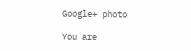Google+ photo

You are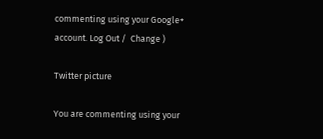commenting using your Google+ account. Log Out /  Change )

Twitter picture

You are commenting using your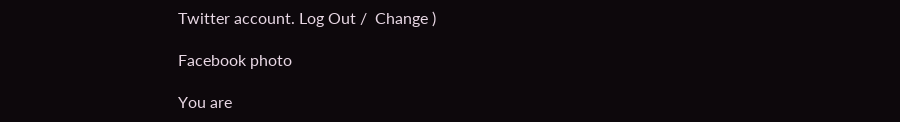Twitter account. Log Out /  Change )

Facebook photo

You are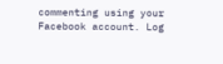commenting using your Facebook account. Log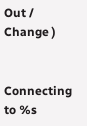Out /  Change )


Connecting to %s